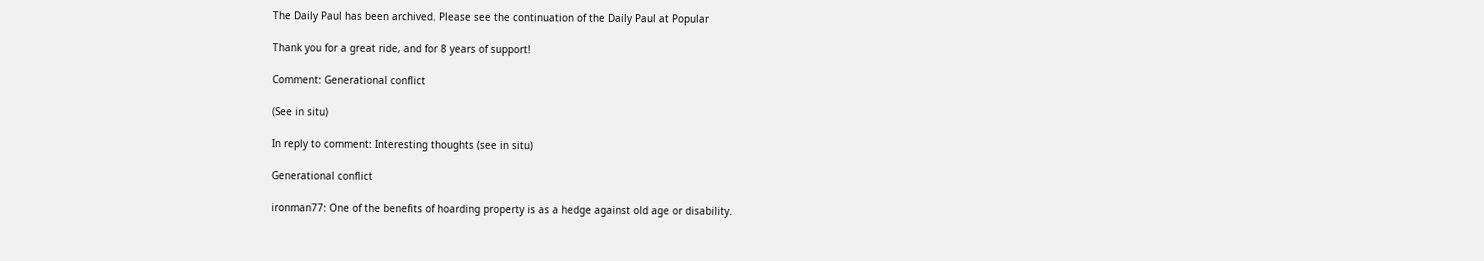The Daily Paul has been archived. Please see the continuation of the Daily Paul at Popular

Thank you for a great ride, and for 8 years of support!

Comment: Generational conflict

(See in situ)

In reply to comment: Interesting thoughts (see in situ)

Generational conflict

ironman77: One of the benefits of hoarding property is as a hedge against old age or disability.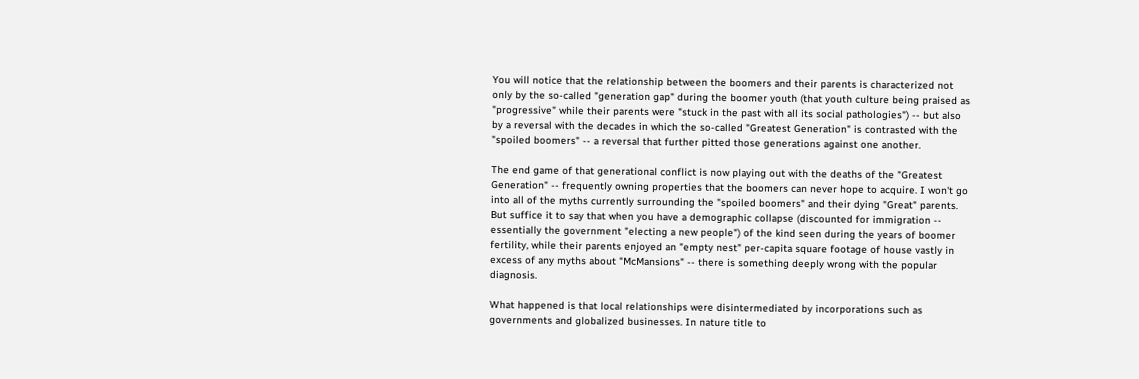You will notice that the relationship between the boomers and their parents is characterized not only by the so-called "generation gap" during the boomer youth (that youth culture being praised as "progressive" while their parents were "stuck in the past with all its social pathologies") -- but also by a reversal with the decades in which the so-called "Greatest Generation" is contrasted with the "spoiled boomers" -- a reversal that further pitted those generations against one another.

The end game of that generational conflict is now playing out with the deaths of the "Greatest Generation" -- frequently owning properties that the boomers can never hope to acquire. I won't go into all of the myths currently surrounding the "spoiled boomers" and their dying "Great" parents. But suffice it to say that when you have a demographic collapse (discounted for immigration -- essentially the government "electing a new people") of the kind seen during the years of boomer fertility, while their parents enjoyed an "empty nest" per-capita square footage of house vastly in excess of any myths about "McMansions" -- there is something deeply wrong with the popular diagnosis.

What happened is that local relationships were disintermediated by incorporations such as governments and globalized businesses. In nature title to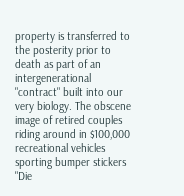property is transferred to the posterity prior to death as part of an intergenerational "contract" built into our very biology. The obscene image of retired couples riding around in $100,000 recreational vehicles sporting bumper stickers "Die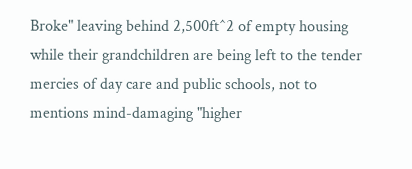Broke" leaving behind 2,500ft^2 of empty housing while their grandchildren are being left to the tender mercies of day care and public schools, not to mentions mind-damaging "higher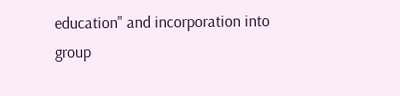education" and incorporation into group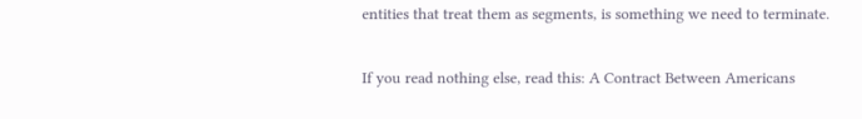entities that treat them as segments, is something we need to terminate.

If you read nothing else, read this: A Contract Between Americans